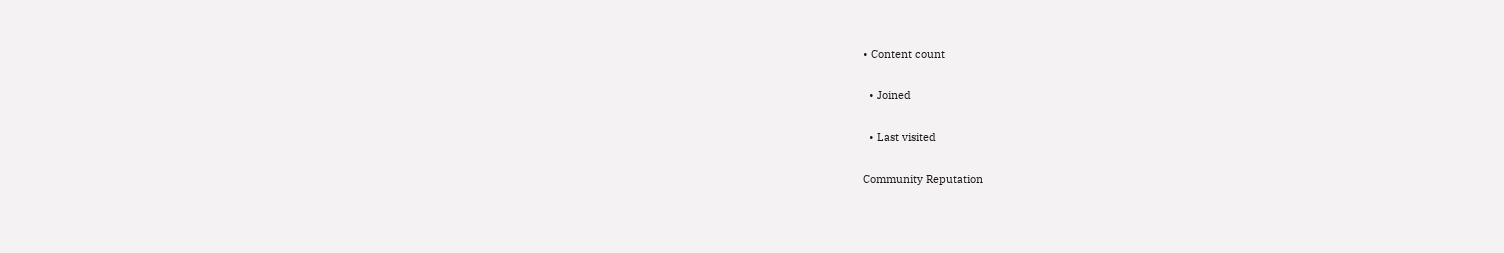• Content count

  • Joined

  • Last visited

Community Reputation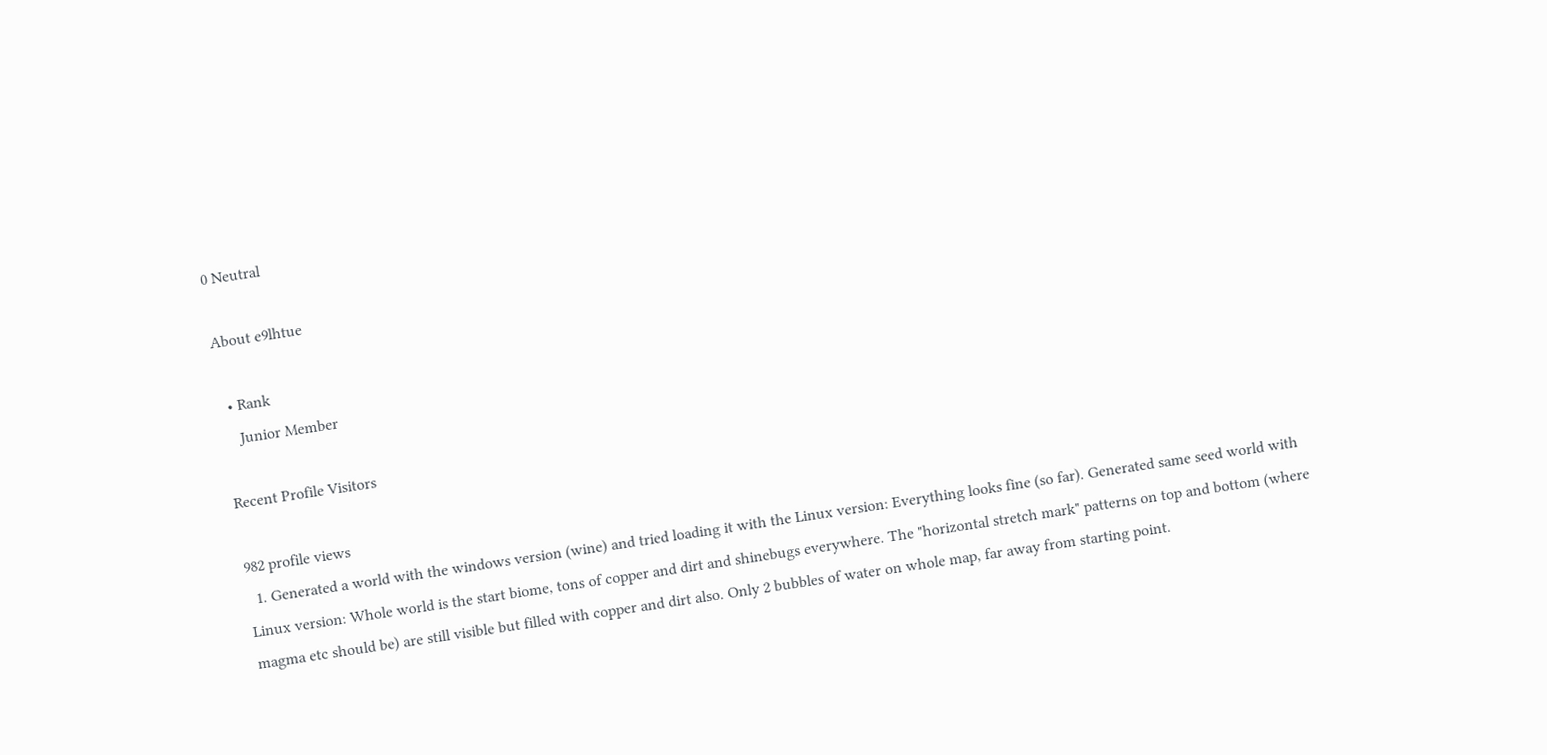0 Neutral

About e9lhtue

  • Rank
    Junior Member

Recent Profile Visitors

982 profile views
  1. Generated a world with the windows version (wine) and tried loading it with the Linux version: Everything looks fine (so far). Generated same seed world with Linux version: Whole world is the start biome, tons of copper and dirt and shinebugs everywhere. The "horizontal stretch mark" patterns on top and bottom (where magma etc should be) are still visible but filled with copper and dirt also. Only 2 bubbles of water on whole map, far away from starting point.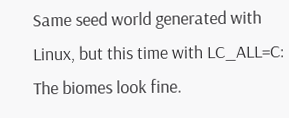Same seed world generated with Linux, but this time with LC_ALL=C: The biomes look fine.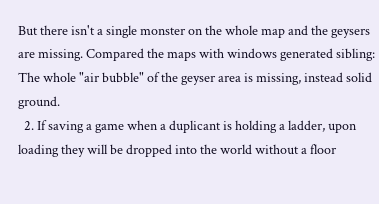But there isn't a single monster on the whole map and the geysers are missing. Compared the maps with windows generated sibling: The whole "air bubble" of the geyser area is missing, instead solid ground.
  2. If saving a game when a duplicant is holding a ladder, upon loading they will be dropped into the world without a floor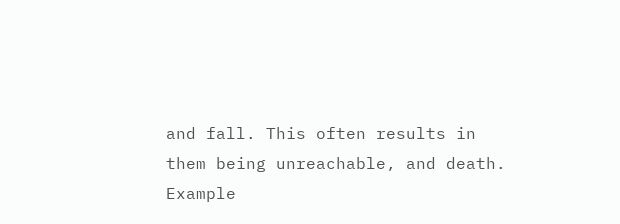and fall. This often results in them being unreachable, and death. Example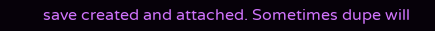save created and attached. Sometimes dupe will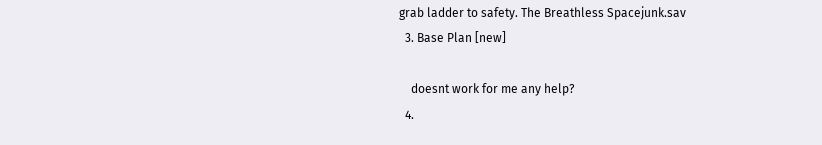grab ladder to safety. The Breathless Spacejunk.sav
  3. Base Plan [new]

    doesnt work for me any help?
  4.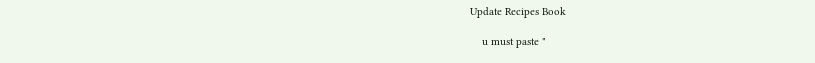Update Recipes Book

    u must paste "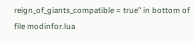reign_of_giants_compatible = true" in bottom of file modinfor.lua